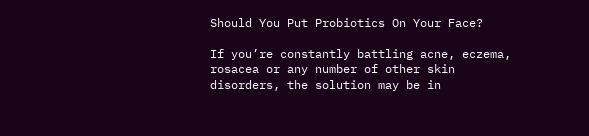Should You Put Probiotics On Your Face?

If you’re constantly battling acne, eczema, rosacea or any number of other skin disorders, the solution may be in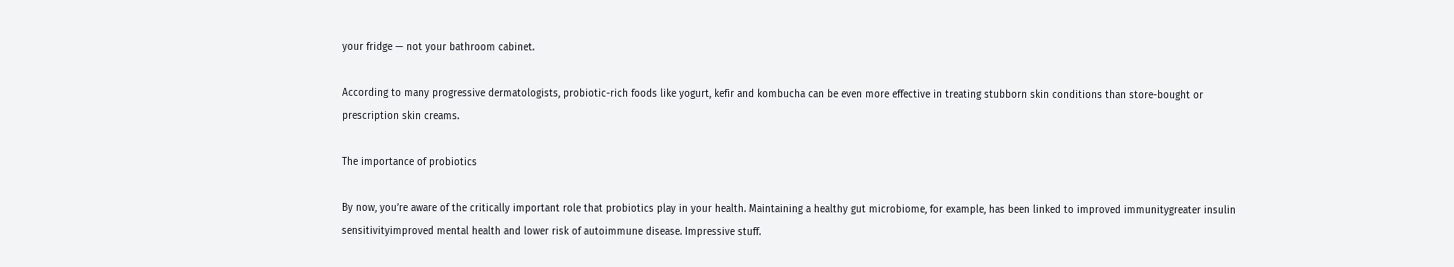your fridge — not your bathroom cabinet.

According to many progressive dermatologists, probiotic-rich foods like yogurt, kefir and kombucha can be even more effective in treating stubborn skin conditions than store-bought or prescription skin creams.

The importance of probiotics

By now, you’re aware of the critically important role that probiotics play in your health. Maintaining a healthy gut microbiome, for example, has been linked to improved immunitygreater insulin sensitivityimproved mental health and lower risk of autoimmune disease. Impressive stuff.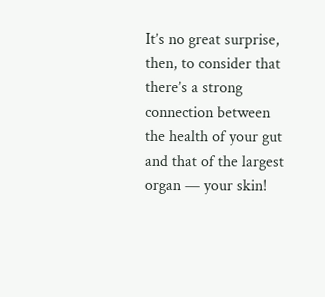It’s no great surprise, then, to consider that there’s a strong connection between the health of your gut and that of the largest organ — your skin!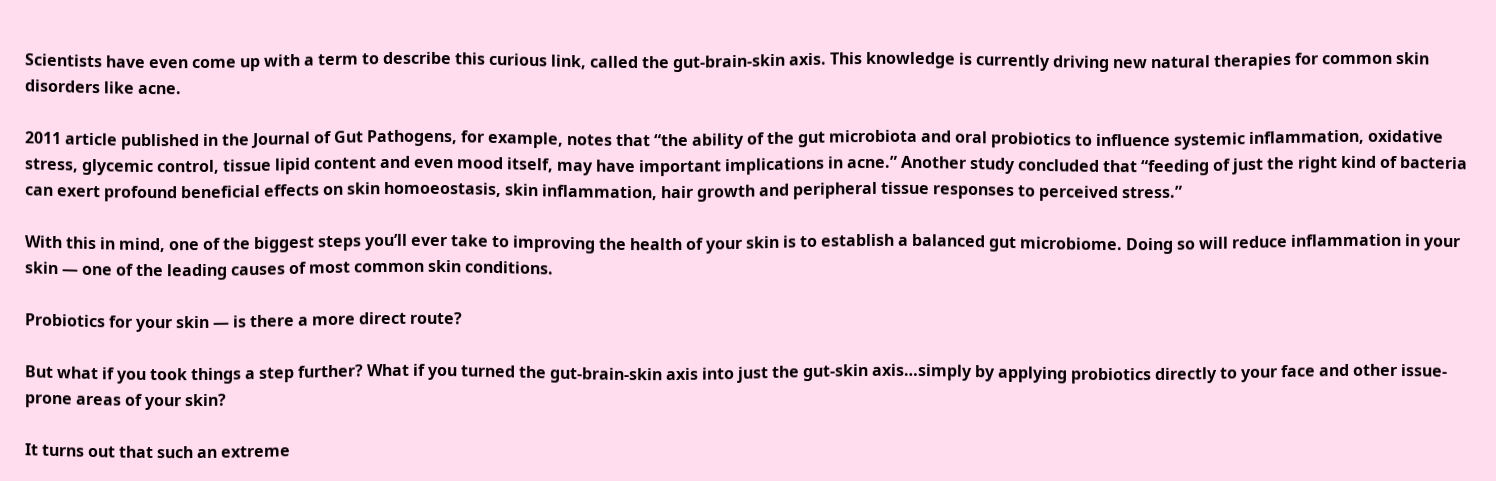Scientists have even come up with a term to describe this curious link, called the gut-brain-skin axis. This knowledge is currently driving new natural therapies for common skin disorders like acne.

2011 article published in the Journal of Gut Pathogens, for example, notes that “the ability of the gut microbiota and oral probiotics to influence systemic inflammation, oxidative stress, glycemic control, tissue lipid content and even mood itself, may have important implications in acne.” Another study concluded that “feeding of just the right kind of bacteria can exert profound beneficial effects on skin homoeostasis, skin inflammation, hair growth and peripheral tissue responses to perceived stress.”

With this in mind, one of the biggest steps you’ll ever take to improving the health of your skin is to establish a balanced gut microbiome. Doing so will reduce inflammation in your skin — one of the leading causes of most common skin conditions.

Probiotics for your skin — is there a more direct route?

But what if you took things a step further? What if you turned the gut-brain-skin axis into just the gut-skin axis…simply by applying probiotics directly to your face and other issue-prone areas of your skin?

It turns out that such an extreme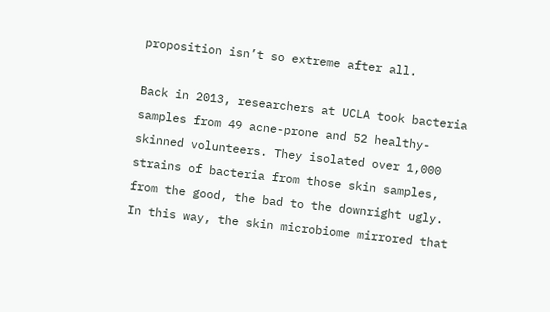proposition isn’t so extreme after all.

Back in 2013, researchers at UCLA took bacteria samples from 49 acne-prone and 52 healthy-skinned volunteers. They isolated over 1,000 strains of bacteria from those skin samples, from the good, the bad to the downright ugly. In this way, the skin microbiome mirrored that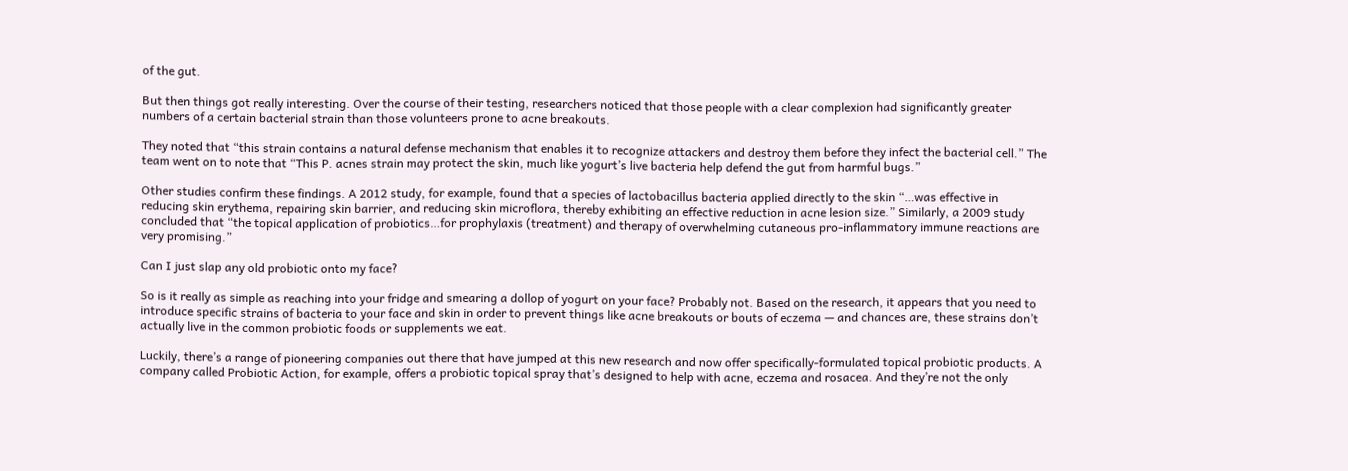of the gut.

But then things got really interesting. Over the course of their testing, researchers noticed that those people with a clear complexion had significantly greater numbers of a certain bacterial strain than those volunteers prone to acne breakouts.

They noted that “this strain contains a natural defense mechanism that enables it to recognize attackers and destroy them before they infect the bacterial cell.” The team went on to note that “This P. acnes strain may protect the skin, much like yogurt’s live bacteria help defend the gut from harmful bugs.”

Other studies confirm these findings. A 2012 study, for example, found that a species of lactobacillus bacteria applied directly to the skin “…was effective in reducing skin erythema, repairing skin barrier, and reducing skin microflora, thereby exhibiting an effective reduction in acne lesion size.” Similarly, a 2009 study concluded that “the topical application of probiotics…for prophylaxis (treatment) and therapy of overwhelming cutaneous pro-inflammatory immune reactions are very promising.”

Can I just slap any old probiotic onto my face?

So is it really as simple as reaching into your fridge and smearing a dollop of yogurt on your face? Probably not. Based on the research, it appears that you need to introduce specific strains of bacteria to your face and skin in order to prevent things like acne breakouts or bouts of eczema — and chances are, these strains don’t actually live in the common probiotic foods or supplements we eat.

Luckily, there’s a range of pioneering companies out there that have jumped at this new research and now offer specifically-formulated topical probiotic products. A company called Probiotic Action, for example, offers a probiotic topical spray that’s designed to help with acne, eczema and rosacea. And they’re not the only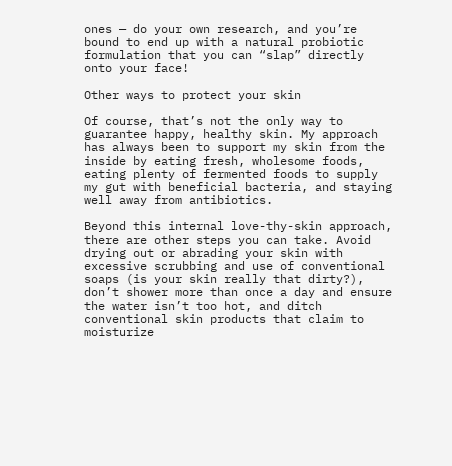ones — do your own research, and you’re bound to end up with a natural probiotic formulation that you can “slap” directly onto your face!

Other ways to protect your skin

Of course, that’s not the only way to guarantee happy, healthy skin. My approach has always been to support my skin from the inside by eating fresh, wholesome foods, eating plenty of fermented foods to supply my gut with beneficial bacteria, and staying well away from antibiotics.

Beyond this internal love-thy-skin approach, there are other steps you can take. Avoid drying out or abrading your skin with excessive scrubbing and use of conventional soaps (is your skin really that dirty?), don’t shower more than once a day and ensure the water isn’t too hot, and ditch conventional skin products that claim to moisturize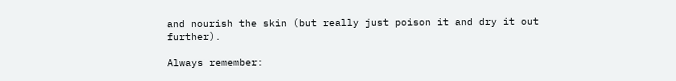and nourish the skin (but really just poison it and dry it out further).

Always remember: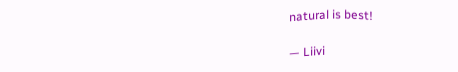natural is best!

— Liivi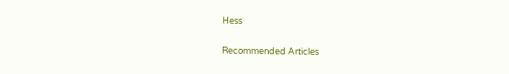Hess

Recommended Articles